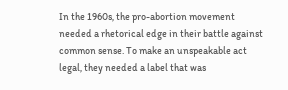In the 1960s, the pro-abortion movement needed a rhetorical edge in their battle against common sense. To make an unspeakable act legal, they needed a label that was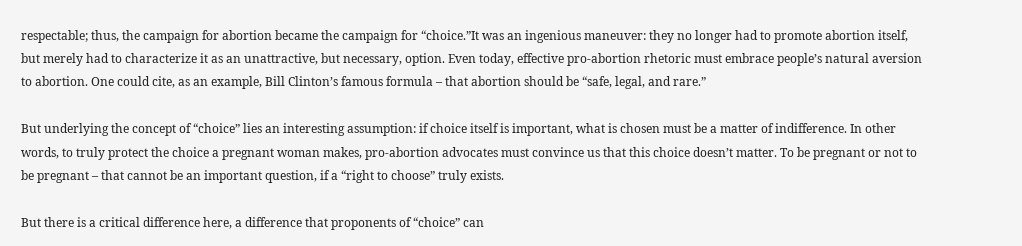respectable; thus, the campaign for abortion became the campaign for “choice.”It was an ingenious maneuver: they no longer had to promote abortion itself, but merely had to characterize it as an unattractive, but necessary, option. Even today, effective pro-abortion rhetoric must embrace people’s natural aversion to abortion. One could cite, as an example, Bill Clinton’s famous formula – that abortion should be “safe, legal, and rare.”

But underlying the concept of “choice” lies an interesting assumption: if choice itself is important, what is chosen must be a matter of indifference. In other words, to truly protect the choice a pregnant woman makes, pro-abortion advocates must convince us that this choice doesn’t matter. To be pregnant or not to be pregnant – that cannot be an important question, if a “right to choose” truly exists.

But there is a critical difference here, a difference that proponents of “choice” can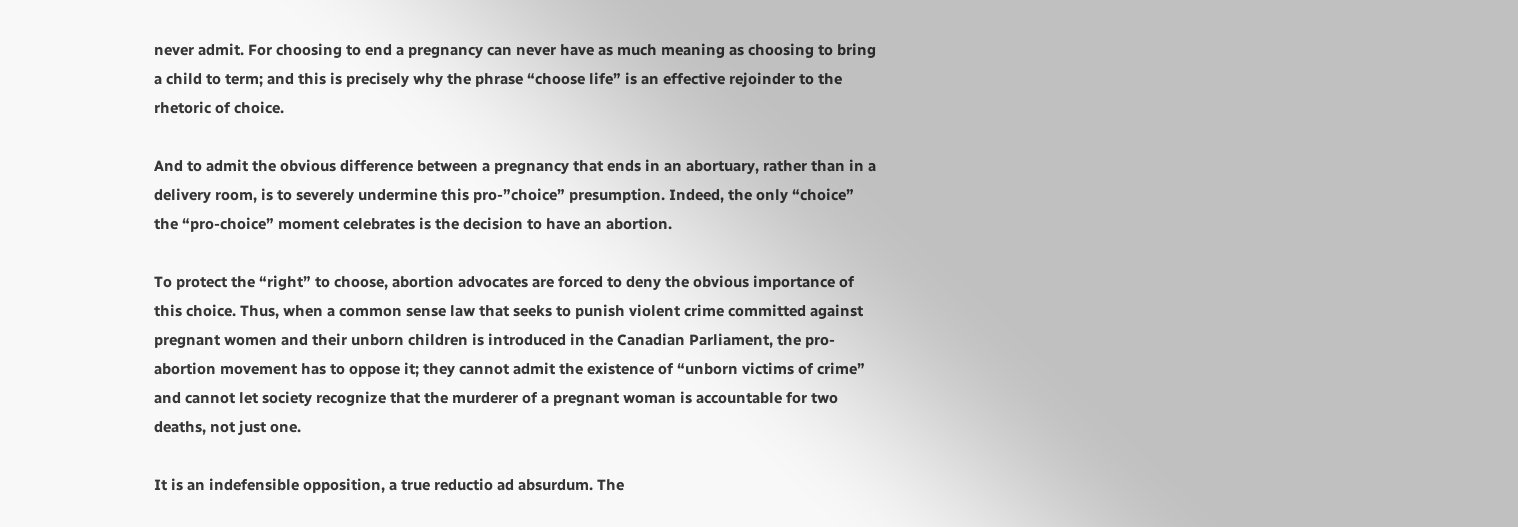never admit. For choosing to end a pregnancy can never have as much meaning as choosing to bring a child to term; and this is precisely why the phrase “choose life” is an effective rejoinder to the rhetoric of choice.

And to admit the obvious difference between a pregnancy that ends in an abortuary, rather than in a delivery room, is to severely undermine this pro-”choice” presumption. Indeed, the only “choice” the “pro-choice” moment celebrates is the decision to have an abortion.

To protect the “right” to choose, abortion advocates are forced to deny the obvious importance of this choice. Thus, when a common sense law that seeks to punish violent crime committed against pregnant women and their unborn children is introduced in the Canadian Parliament, the pro-abortion movement has to oppose it; they cannot admit the existence of “unborn victims of crime” and cannot let society recognize that the murderer of a pregnant woman is accountable for two deaths, not just one.

It is an indefensible opposition, a true reductio ad absurdum. The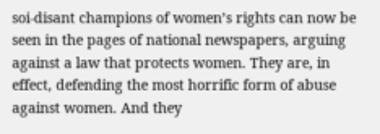soi-disant champions of women’s rights can now be seen in the pages of national newspapers, arguing against a law that protects women. They are, in effect, defending the most horrific form of abuse against women. And they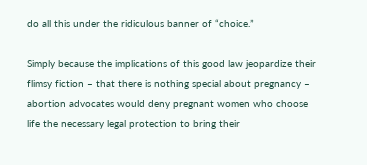do all this under the ridiculous banner of “choice.”

Simply because the implications of this good law jeopardize their flimsy fiction – that there is nothing special about pregnancy – abortion advocates would deny pregnant women who choose life the necessary legal protection to bring their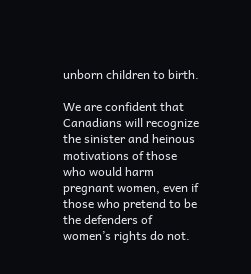unborn children to birth.

We are confident that Canadians will recognize the sinister and heinous motivations of those who would harm pregnant women, even if those who pretend to be the defenders of women’s rights do not.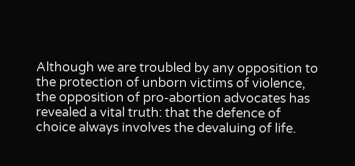Although we are troubled by any opposition to the protection of unborn victims of violence, the opposition of pro-abortion advocates has revealed a vital truth: that the defence of choice always involves the devaluing of life.